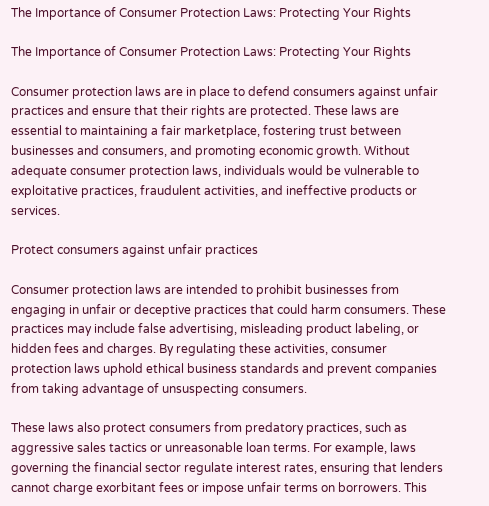The Importance of Consumer Protection Laws: Protecting Your Rights

The Importance of Consumer Protection Laws: Protecting Your Rights

Consumer protection laws are in place to defend consumers against unfair practices and ensure that their rights are protected. These laws are essential to maintaining a fair marketplace, fostering trust between businesses and consumers, and promoting economic growth. Without adequate consumer protection laws, individuals would be vulnerable to exploitative practices, fraudulent activities, and ineffective products or services.

Protect consumers against unfair practices

Consumer protection laws are intended to prohibit businesses from engaging in unfair or deceptive practices that could harm consumers. These practices may include false advertising, misleading product labeling, or hidden fees and charges. By regulating these activities, consumer protection laws uphold ethical business standards and prevent companies from taking advantage of unsuspecting consumers.

These laws also protect consumers from predatory practices, such as aggressive sales tactics or unreasonable loan terms. For example, laws governing the financial sector regulate interest rates, ensuring that lenders cannot charge exorbitant fees or impose unfair terms on borrowers. This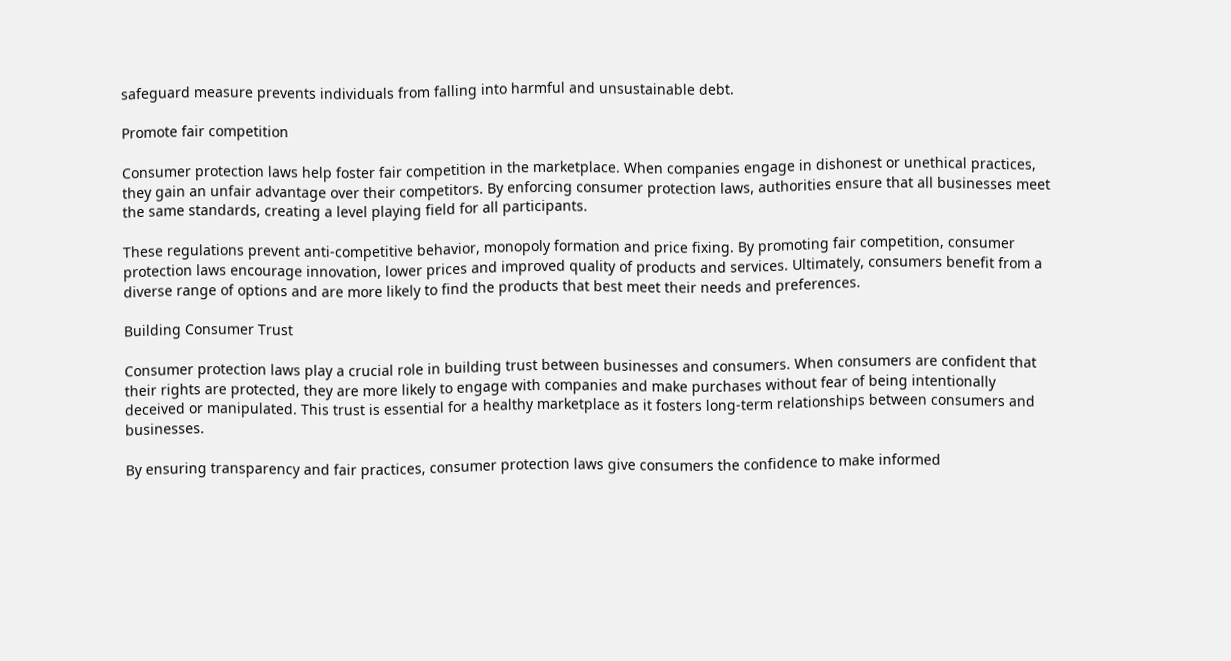safeguard measure prevents individuals from falling into harmful and unsustainable debt.

Promote fair competition

Consumer protection laws help foster fair competition in the marketplace. When companies engage in dishonest or unethical practices, they gain an unfair advantage over their competitors. By enforcing consumer protection laws, authorities ensure that all businesses meet the same standards, creating a level playing field for all participants.

These regulations prevent anti-competitive behavior, monopoly formation and price fixing. By promoting fair competition, consumer protection laws encourage innovation, lower prices and improved quality of products and services. Ultimately, consumers benefit from a diverse range of options and are more likely to find the products that best meet their needs and preferences.

Building Consumer Trust

Consumer protection laws play a crucial role in building trust between businesses and consumers. When consumers are confident that their rights are protected, they are more likely to engage with companies and make purchases without fear of being intentionally deceived or manipulated. This trust is essential for a healthy marketplace as it fosters long-term relationships between consumers and businesses.

By ensuring transparency and fair practices, consumer protection laws give consumers the confidence to make informed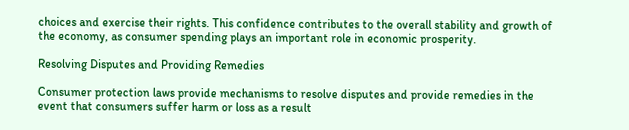choices and exercise their rights. This confidence contributes to the overall stability and growth of the economy, as consumer spending plays an important role in economic prosperity.

Resolving Disputes and Providing Remedies

Consumer protection laws provide mechanisms to resolve disputes and provide remedies in the event that consumers suffer harm or loss as a result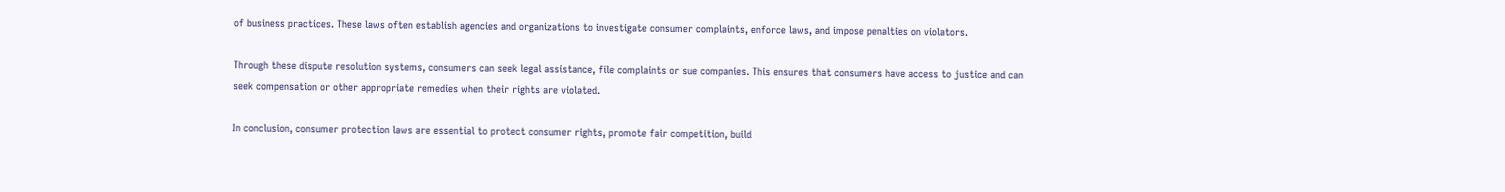of business practices. These laws often establish agencies and organizations to investigate consumer complaints, enforce laws, and impose penalties on violators.

Through these dispute resolution systems, consumers can seek legal assistance, file complaints or sue companies. This ensures that consumers have access to justice and can seek compensation or other appropriate remedies when their rights are violated.

In conclusion, consumer protection laws are essential to protect consumer rights, promote fair competition, build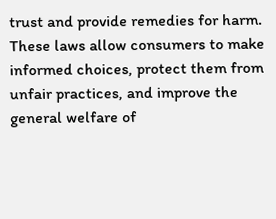trust and provide remedies for harm. These laws allow consumers to make informed choices, protect them from unfair practices, and improve the general welfare of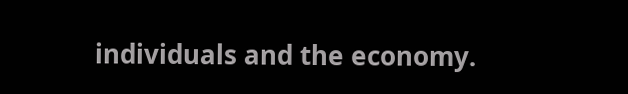individuals and the economy.